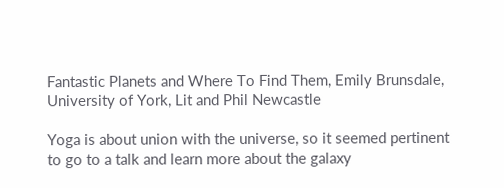Fantastic Planets and Where To Find Them, Emily Brunsdale, University of York, Lit and Phil Newcastle

Yoga is about union with the universe, so it seemed pertinent to go to a talk and learn more about the galaxy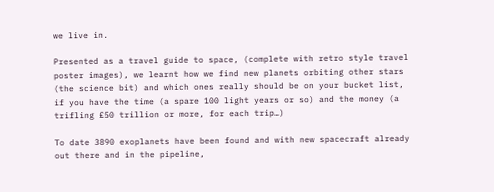we live in.

Presented as a travel guide to space, (complete with retro style travel poster images), we learnt how we find new planets orbiting other stars (the science bit) and which ones really should be on your bucket list, if you have the time (a spare 100 light years or so) and the money (a trifling £50 trillion or more, for each trip…)

To date 3890 exoplanets have been found and with new spacecraft already out there and in the pipeline,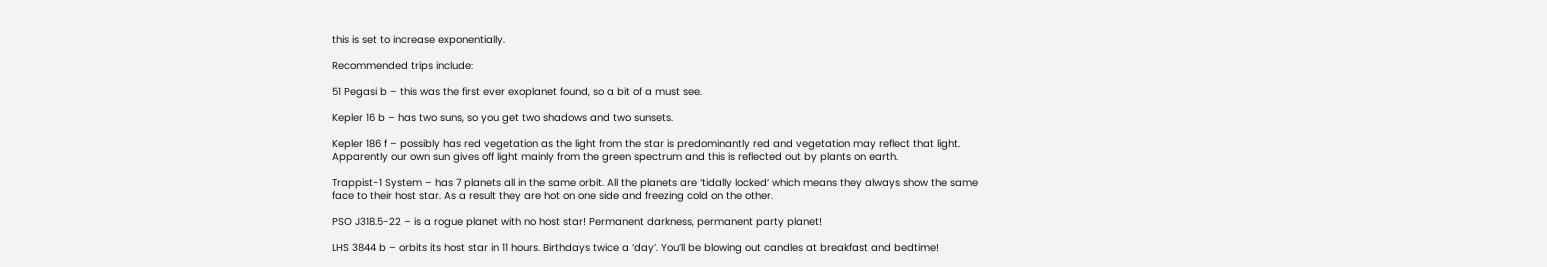this is set to increase exponentially.

Recommended trips include:

51 Pegasi b – this was the first ever exoplanet found, so a bit of a must see.

Kepler 16 b – has two suns, so you get two shadows and two sunsets.

Kepler 186 f – possibly has red vegetation as the light from the star is predominantly red and vegetation may reflect that light. Apparently our own sun gives off light mainly from the green spectrum and this is reflected out by plants on earth.

Trappist-1 System – has 7 planets all in the same orbit. All the planets are ‘tidally locked’ which means they always show the same face to their host star. As a result they are hot on one side and freezing cold on the other.

PSO J318.5-22 – is a rogue planet with no host star! Permanent darkness, permanent party planet!

LHS 3844 b – orbits its host star in 11 hours. Birthdays twice a ‘day’. You’ll be blowing out candles at breakfast and bedtime!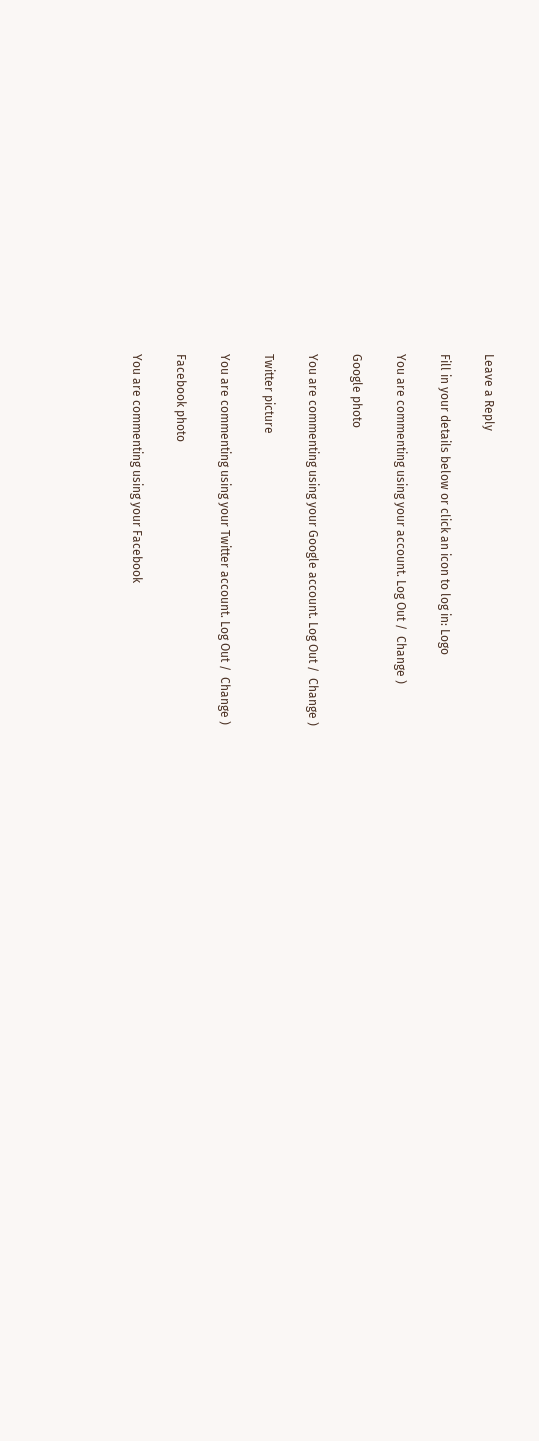Leave a Reply

Fill in your details below or click an icon to log in: Logo

You are commenting using your account. Log Out /  Change )

Google photo

You are commenting using your Google account. Log Out /  Change )

Twitter picture

You are commenting using your Twitter account. Log Out /  Change )

Facebook photo

You are commenting using your Facebook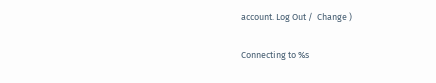account. Log Out /  Change )

Connecting to %s